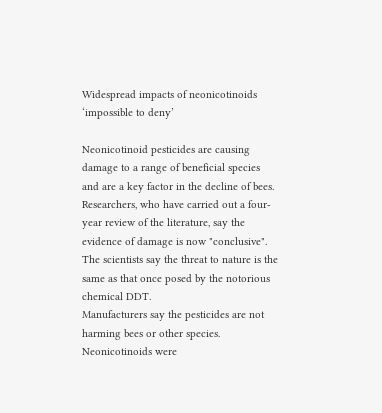Widespread impacts of neonicotinoids ‘impossible to deny’

Neonicotinoid pesticides are causing damage to a range of beneficial species and are a key factor in the decline of bees. Researchers, who have carried out a four-year review of the literature, say the evidence of damage is now "conclusive". The scientists say the threat to nature is the same as that once posed by the notorious chemical DDT.
Manufacturers say the pesticides are not harming bees or other species. Neonicotinoids were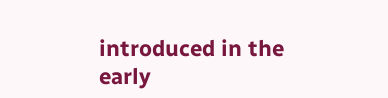introduced in the early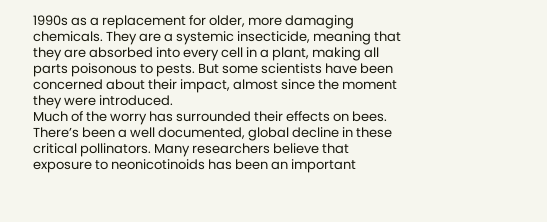1990s as a replacement for older, more damaging chemicals. They are a systemic insecticide, meaning that they are absorbed into every cell in a plant, making all parts poisonous to pests. But some scientists have been concerned about their impact, almost since the moment they were introduced.
Much of the worry has surrounded their effects on bees. There’s been a well documented, global decline in these critical pollinators. Many researchers believe that exposure to neonicotinoids has been an important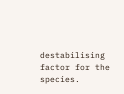destabilising factor for the species.